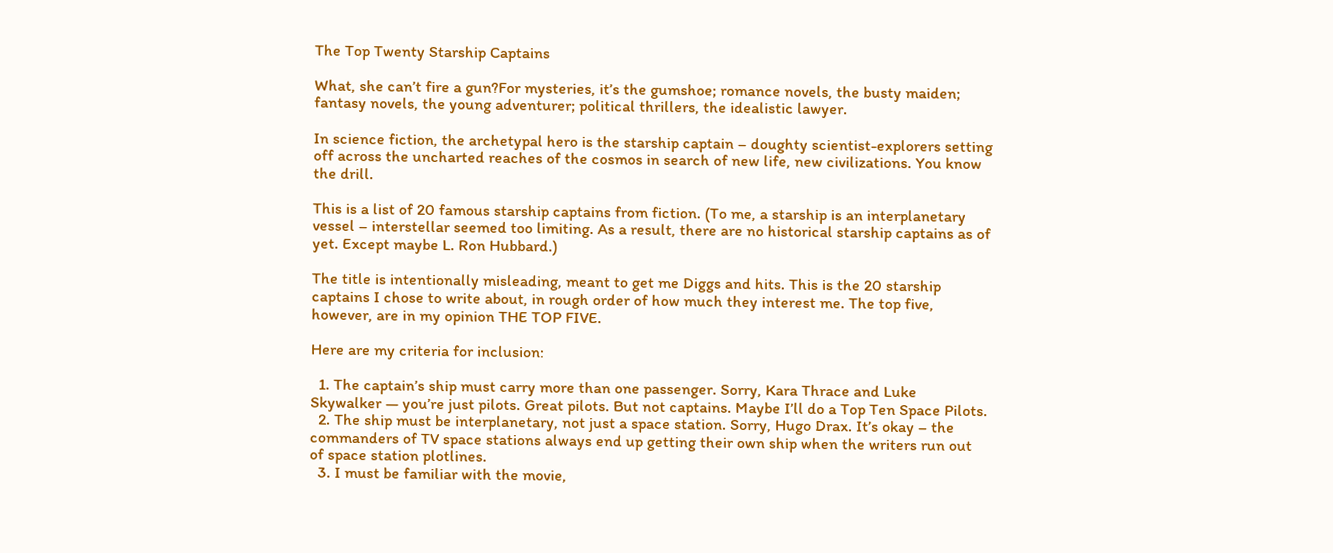The Top Twenty Starship Captains

What, she can’t fire a gun?For mysteries, it’s the gumshoe; romance novels, the busty maiden; fantasy novels, the young adventurer; political thrillers, the idealistic lawyer.

In science fiction, the archetypal hero is the starship captain – doughty scientist-explorers setting off across the uncharted reaches of the cosmos in search of new life, new civilizations. You know the drill.

This is a list of 20 famous starship captains from fiction. (To me, a starship is an interplanetary vessel – interstellar seemed too limiting. As a result, there are no historical starship captains as of yet. Except maybe L. Ron Hubbard.)

The title is intentionally misleading, meant to get me Diggs and hits. This is the 20 starship captains I chose to write about, in rough order of how much they interest me. The top five, however, are in my opinion THE TOP FIVE.

Here are my criteria for inclusion:

  1. The captain’s ship must carry more than one passenger. Sorry, Kara Thrace and Luke Skywalker — you’re just pilots. Great pilots. But not captains. Maybe I’ll do a Top Ten Space Pilots.
  2. The ship must be interplanetary, not just a space station. Sorry, Hugo Drax. It’s okay – the commanders of TV space stations always end up getting their own ship when the writers run out of space station plotlines.
  3. I must be familiar with the movie,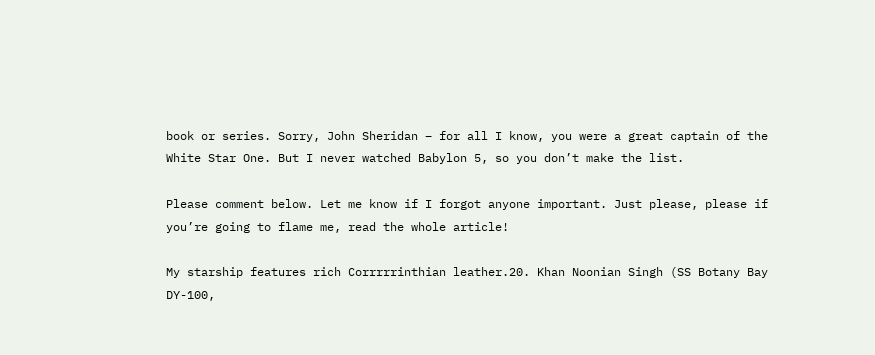book or series. Sorry, John Sheridan – for all I know, you were a great captain of the White Star One. But I never watched Babylon 5, so you don’t make the list.

Please comment below. Let me know if I forgot anyone important. Just please, please if you’re going to flame me, read the whole article!

My starship features rich Corrrrrinthian leather.20. Khan Noonian Singh (SS Botany Bay DY-100,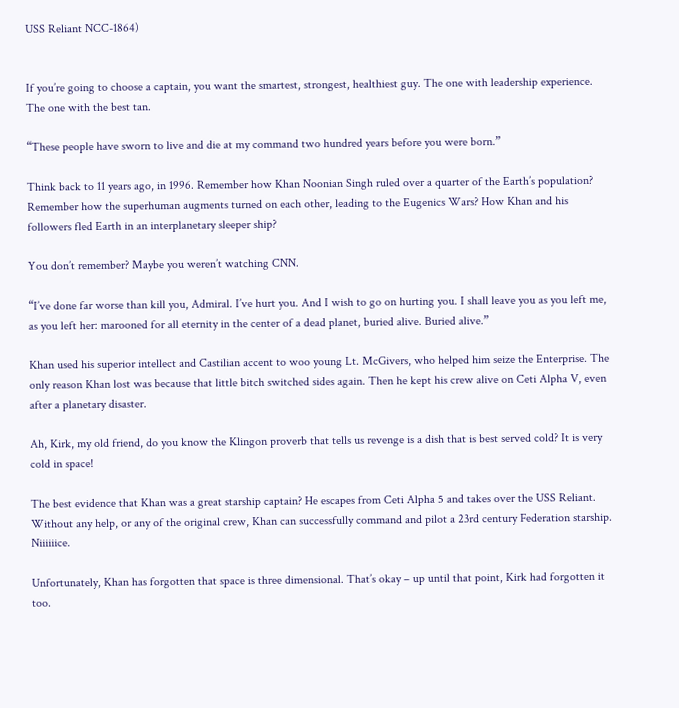USS Reliant NCC-1864)


If you’re going to choose a captain, you want the smartest, strongest, healthiest guy. The one with leadership experience. The one with the best tan.

“These people have sworn to live and die at my command two hundred years before you were born.”

Think back to 11 years ago, in 1996. Remember how Khan Noonian Singh ruled over a quarter of the Earth’s population? Remember how the superhuman augments turned on each other, leading to the Eugenics Wars? How Khan and his followers fled Earth in an interplanetary sleeper ship?

You don’t remember? Maybe you weren’t watching CNN.

“I’ve done far worse than kill you, Admiral. I’ve hurt you. And I wish to go on hurting you. I shall leave you as you left me, as you left her: marooned for all eternity in the center of a dead planet, buried alive. Buried alive.”

Khan used his superior intellect and Castilian accent to woo young Lt. McGivers, who helped him seize the Enterprise. The only reason Khan lost was because that little bitch switched sides again. Then he kept his crew alive on Ceti Alpha V, even after a planetary disaster.

Ah, Kirk, my old friend, do you know the Klingon proverb that tells us revenge is a dish that is best served cold? It is very cold in space!

The best evidence that Khan was a great starship captain? He escapes from Ceti Alpha 5 and takes over the USS Reliant. Without any help, or any of the original crew, Khan can successfully command and pilot a 23rd century Federation starship. Niiiiiice.

Unfortunately, Khan has forgotten that space is three dimensional. That’s okay – up until that point, Kirk had forgotten it too.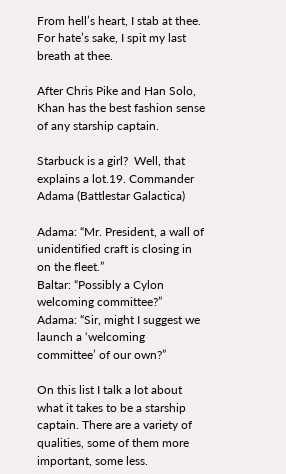From hell’s heart, I stab at thee. For hate’s sake, I spit my last breath at thee.

After Chris Pike and Han Solo, Khan has the best fashion sense of any starship captain.

Starbuck is a girl?  Well, that explains a lot.19. Commander Adama (Battlestar Galactica)

Adama: “Mr. President, a wall of unidentified craft is closing in on the fleet.”
Baltar: “Possibly a Cylon welcoming committee?”
Adama: “Sir, might I suggest we launch a ‘welcoming committee’ of our own?”

On this list I talk a lot about what it takes to be a starship captain. There are a variety of qualities, some of them more important, some less.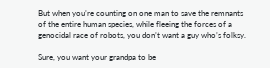But when you’re counting on one man to save the remnants of the entire human species, while fleeing the forces of a genocidal race of robots, you don’t want a guy who’s folksy.

Sure, you want your grandpa to be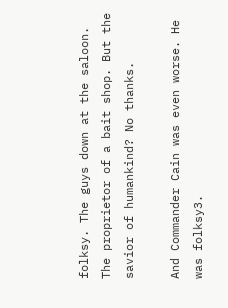folksy. The guys down at the saloon. The proprietor of a bait shop. But the savior of humankind? No thanks.

And Commander Cain was even worse. He was folksy3.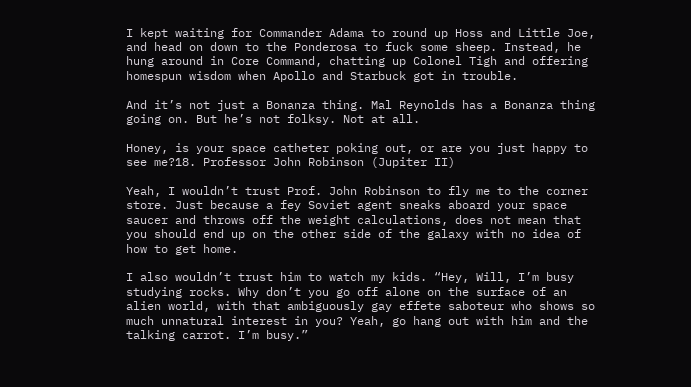I kept waiting for Commander Adama to round up Hoss and Little Joe, and head on down to the Ponderosa to fuck some sheep. Instead, he hung around in Core Command, chatting up Colonel Tigh and offering homespun wisdom when Apollo and Starbuck got in trouble.

And it’s not just a Bonanza thing. Mal Reynolds has a Bonanza thing going on. But he’s not folksy. Not at all.

Honey, is your space catheter poking out, or are you just happy to see me?18. Professor John Robinson (Jupiter II)

Yeah, I wouldn’t trust Prof. John Robinson to fly me to the corner store. Just because a fey Soviet agent sneaks aboard your space saucer and throws off the weight calculations, does not mean that you should end up on the other side of the galaxy with no idea of how to get home.

I also wouldn’t trust him to watch my kids. “Hey, Will, I’m busy studying rocks. Why don’t you go off alone on the surface of an alien world, with that ambiguously gay effete saboteur who shows so much unnatural interest in you? Yeah, go hang out with him and the talking carrot. I’m busy.”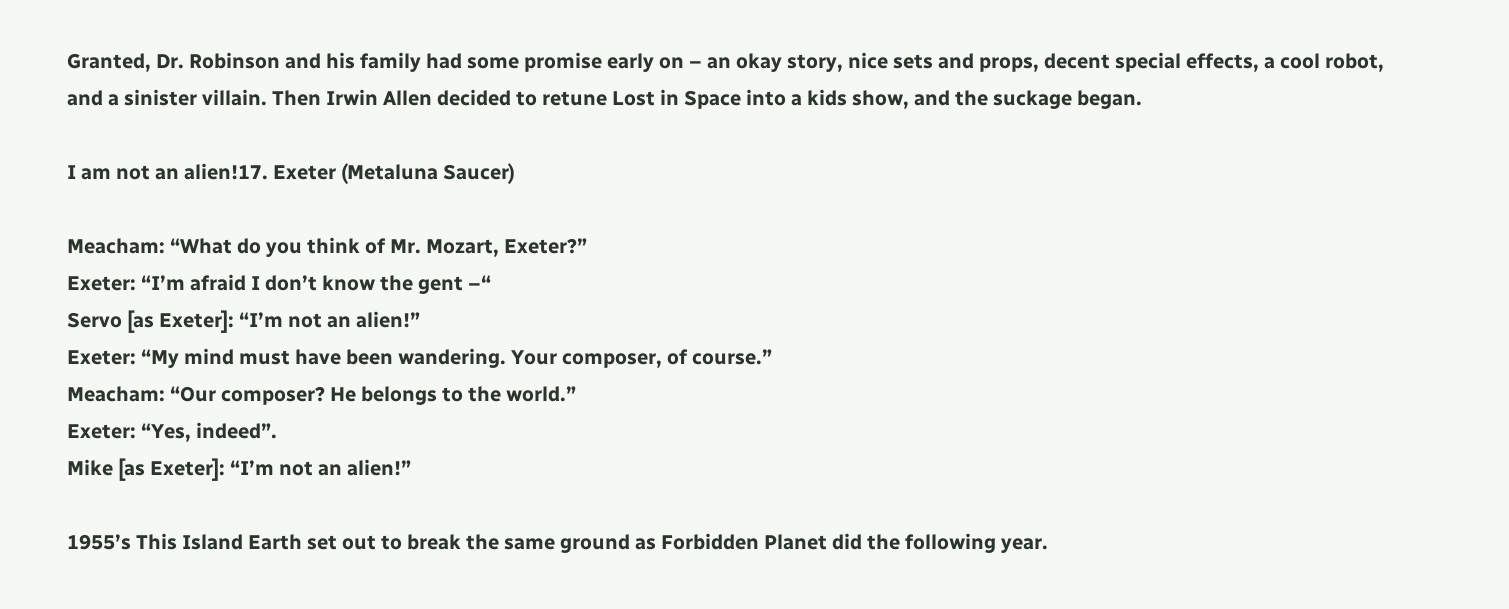Granted, Dr. Robinson and his family had some promise early on – an okay story, nice sets and props, decent special effects, a cool robot, and a sinister villain. Then Irwin Allen decided to retune Lost in Space into a kids show, and the suckage began.

I am not an alien!17. Exeter (Metaluna Saucer)

Meacham: “What do you think of Mr. Mozart, Exeter?”
Exeter: “I’m afraid I don’t know the gent –“
Servo [as Exeter]: “I’m not an alien!”
Exeter: “My mind must have been wandering. Your composer, of course.”
Meacham: “Our composer? He belongs to the world.”
Exeter: “Yes, indeed”.
Mike [as Exeter]: “I’m not an alien!”

1955’s This Island Earth set out to break the same ground as Forbidden Planet did the following year.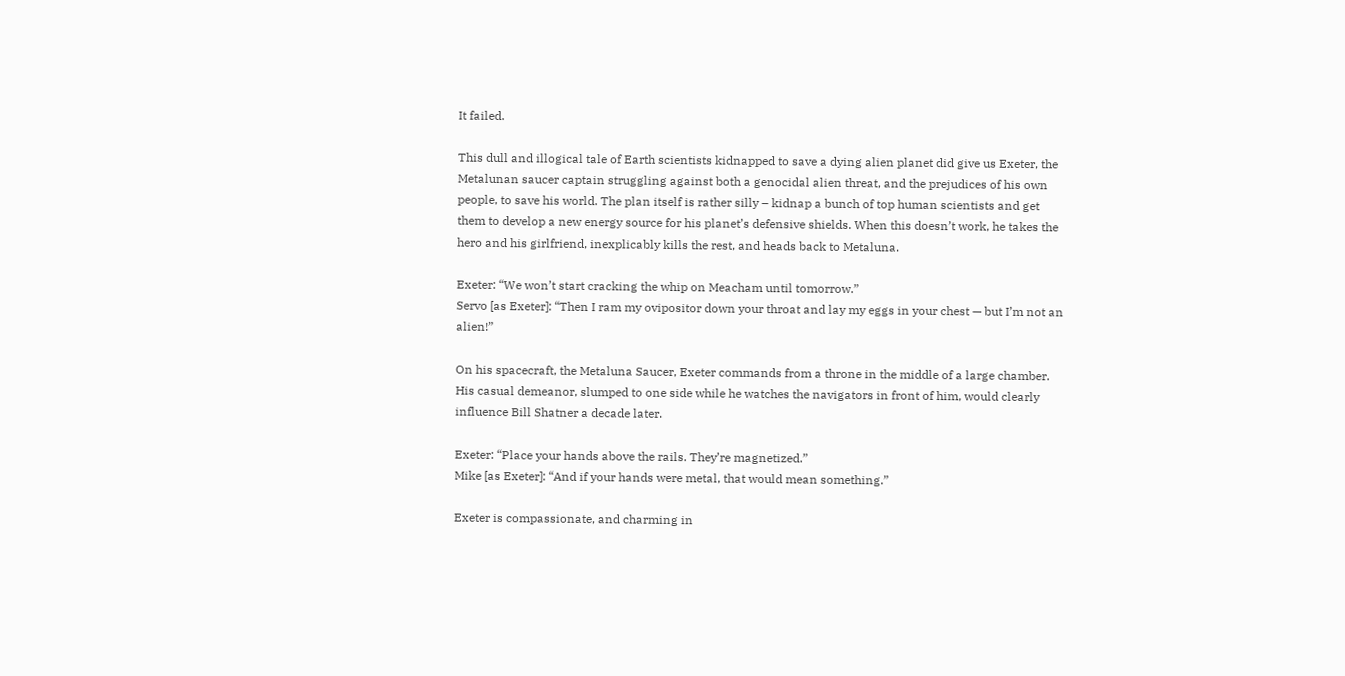It failed.

This dull and illogical tale of Earth scientists kidnapped to save a dying alien planet did give us Exeter, the Metalunan saucer captain struggling against both a genocidal alien threat, and the prejudices of his own people, to save his world. The plan itself is rather silly – kidnap a bunch of top human scientists and get them to develop a new energy source for his planet’s defensive shields. When this doesn’t work, he takes the hero and his girlfriend, inexplicably kills the rest, and heads back to Metaluna.

Exeter: “We won’t start cracking the whip on Meacham until tomorrow.”
Servo [as Exeter]: “Then I ram my ovipositor down your throat and lay my eggs in your chest — but I’m not an alien!”

On his spacecraft, the Metaluna Saucer, Exeter commands from a throne in the middle of a large chamber. His casual demeanor, slumped to one side while he watches the navigators in front of him, would clearly influence Bill Shatner a decade later.

Exeter: “Place your hands above the rails. They’re magnetized.”
Mike [as Exeter]: “And if your hands were metal, that would mean something.”

Exeter is compassionate, and charming in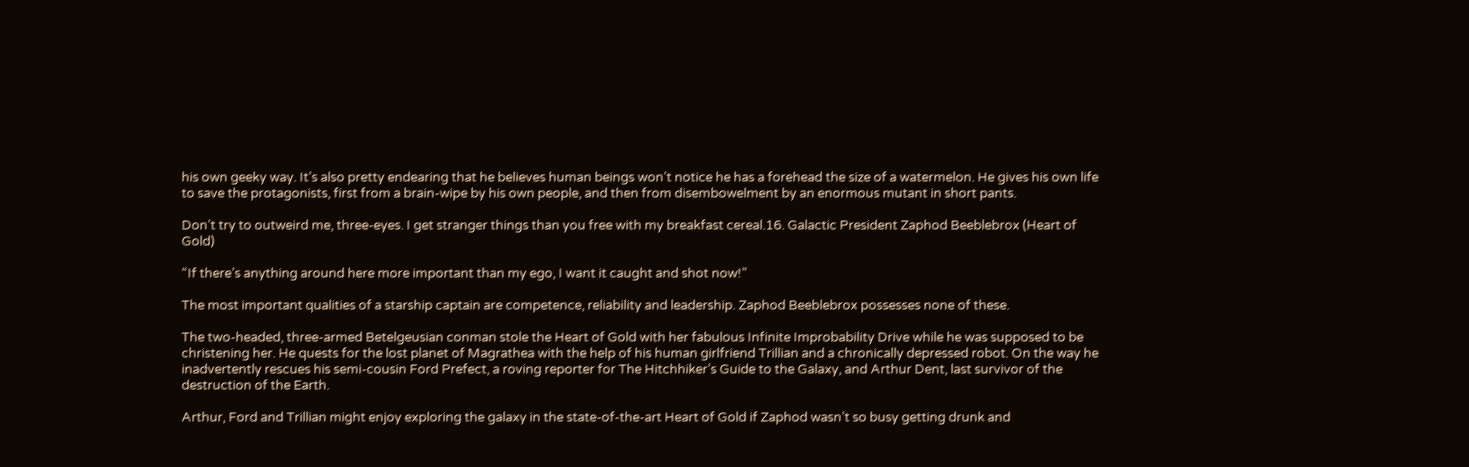his own geeky way. It’s also pretty endearing that he believes human beings won’t notice he has a forehead the size of a watermelon. He gives his own life to save the protagonists, first from a brain-wipe by his own people, and then from disembowelment by an enormous mutant in short pants.

Don’t try to outweird me, three-eyes. I get stranger things than you free with my breakfast cereal.16. Galactic President Zaphod Beeblebrox (Heart of Gold)

“If there’s anything around here more important than my ego, I want it caught and shot now!”

The most important qualities of a starship captain are competence, reliability and leadership. Zaphod Beeblebrox possesses none of these.

The two-headed, three-armed Betelgeusian conman stole the Heart of Gold with her fabulous Infinite Improbability Drive while he was supposed to be christening her. He quests for the lost planet of Magrathea with the help of his human girlfriend Trillian and a chronically depressed robot. On the way he inadvertently rescues his semi-cousin Ford Prefect, a roving reporter for The Hitchhiker’s Guide to the Galaxy, and Arthur Dent, last survivor of the destruction of the Earth.

Arthur, Ford and Trillian might enjoy exploring the galaxy in the state-of-the-art Heart of Gold if Zaphod wasn’t so busy getting drunk and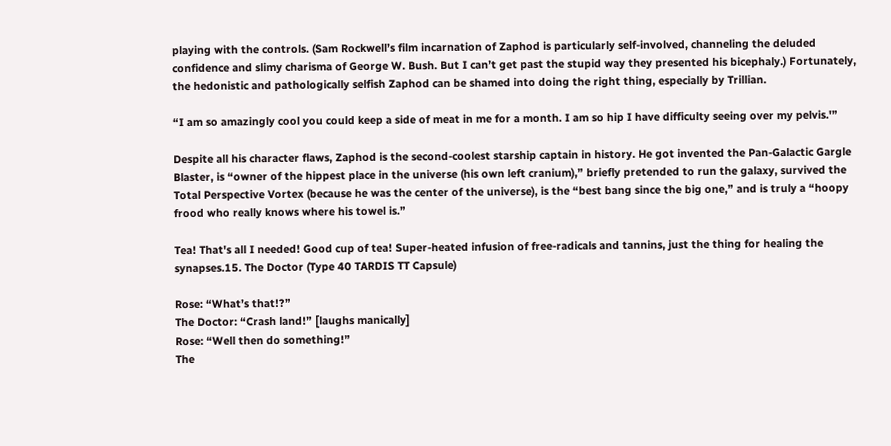playing with the controls. (Sam Rockwell’s film incarnation of Zaphod is particularly self-involved, channeling the deluded confidence and slimy charisma of George W. Bush. But I can’t get past the stupid way they presented his bicephaly.) Fortunately, the hedonistic and pathologically selfish Zaphod can be shamed into doing the right thing, especially by Trillian.

“I am so amazingly cool you could keep a side of meat in me for a month. I am so hip I have difficulty seeing over my pelvis.'”

Despite all his character flaws, Zaphod is the second-coolest starship captain in history. He got invented the Pan-Galactic Gargle Blaster, is “owner of the hippest place in the universe (his own left cranium),” briefly pretended to run the galaxy, survived the Total Perspective Vortex (because he was the center of the universe), is the “best bang since the big one,” and is truly a “hoopy frood who really knows where his towel is.”

Tea! That's all I needed! Good cup of tea! Super-heated infusion of free-radicals and tannins, just the thing for healing the synapses.15. The Doctor (Type 40 TARDIS TT Capsule)

Rose: “What’s that!?”
The Doctor: “Crash land!” [laughs manically]
Rose: “Well then do something!”
The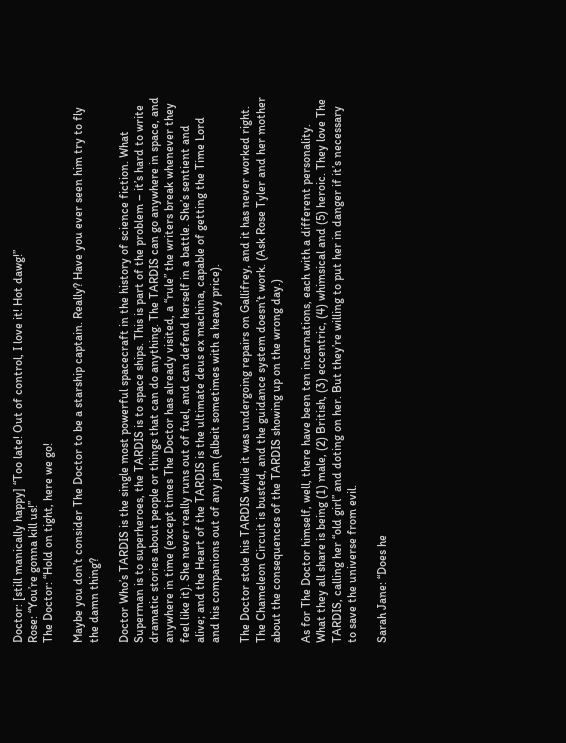Doctor: [still manically happy] “Too late! Out of control, I love it! Hot dawg!”
Rose: “You’re gonna kill us!”
The Doctor: “Hold on tight, here we go!

Maybe you don’t consider The Doctor to be a starship captain. Really? Have you ever seen him try to fly the damn thing?

Doctor Who’s TARDIS is the single most powerful spacecraft in the history of science fiction. What Superman is to superheroes, the TARDIS is to space ships. This is part of the problem – it’s hard to write dramatic stories about people or things that can do anything. The TARDIS can go anywhere in space, and anywhere in time (except times The Doctor has already visited, a “rule” the writers break whenever they feel like it). She never really runs out of fuel, and can defend herself in a battle. She’s sentient and alive; and the Heart of the TARDIS is the ultimate deus ex machina, capable of getting the Time Lord and his companions out of any jam (albeit sometimes with a heavy price).

The Doctor stole his TARDIS while it was undergoing repairs on Gallifrey, and it has never worked right. The Chameleon Circuit is busted, and the guidance system doesn’t work. (Ask Rose Tyler and her mother about the consequences of the TARDIS showing up on the wrong day.)

As for The Doctor himself, well, there have been ten incarnations, each with a different personality. What they all share is being (1) male, (2) British, (3) eccentric, (4) whimsical and (5) heroic. They love The TARDIS, calling her “old girl” and doting on her. But they’re willing to put her in danger if it’s necessary to save the universe from evil.

Sarah Jane: “Does he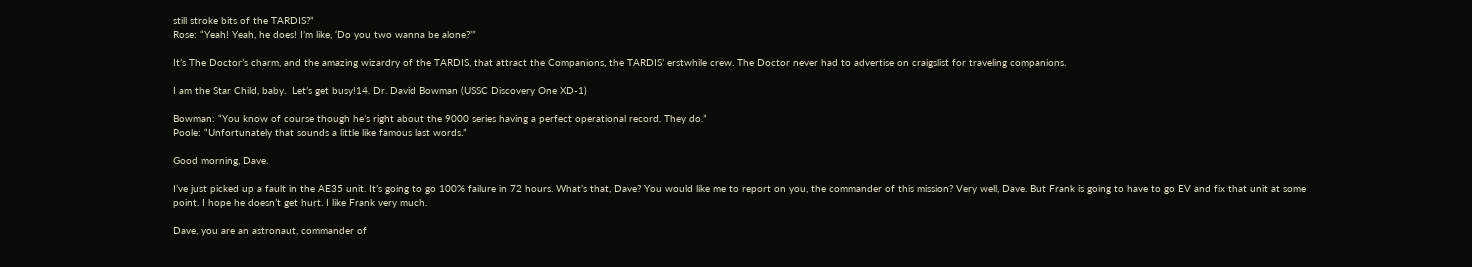still stroke bits of the TARDIS?”
Rose: “Yeah! Yeah, he does! I’m like, ‘Do you two wanna be alone?’”

It’s The Doctor’s charm, and the amazing wizardry of the TARDIS, that attract the Companions, the TARDIS’ erstwhile crew. The Doctor never had to advertise on craigslist for traveling companions.

I am the Star Child, baby.  Let’s get busy!14. Dr. David Bowman (USSC Discovery One XD-1)

Bowman: “You know of course though he’s right about the 9000 series having a perfect operational record. They do.”
Poole: “Unfortunately that sounds a little like famous last words.”

Good morning, Dave.

I’ve just picked up a fault in the AE35 unit. It’s going to go 100% failure in 72 hours. What’s that, Dave? You would like me to report on you, the commander of this mission? Very well, Dave. But Frank is going to have to go EV and fix that unit at some point. I hope he doesn’t get hurt. I like Frank very much.

Dave, you are an astronaut, commander of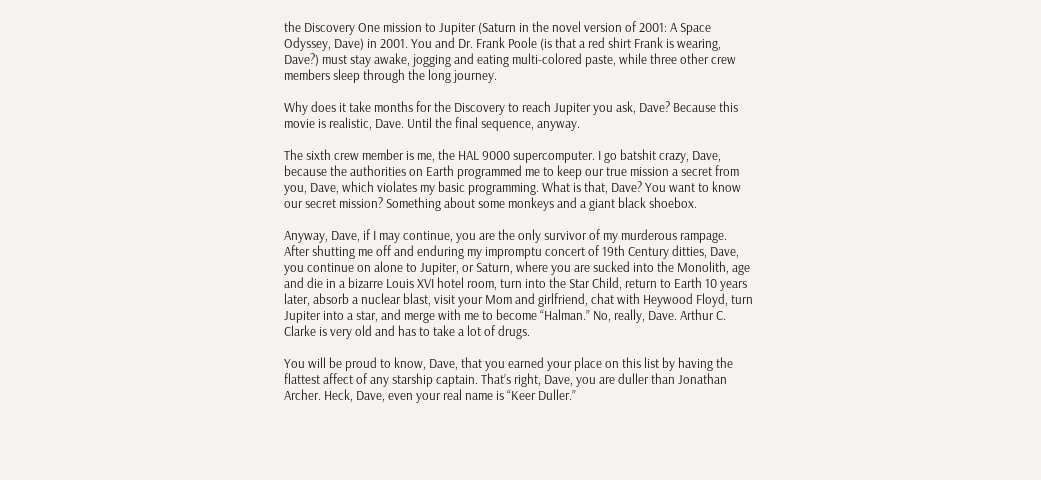the Discovery One mission to Jupiter (Saturn in the novel version of 2001: A Space Odyssey, Dave) in 2001. You and Dr. Frank Poole (is that a red shirt Frank is wearing, Dave?) must stay awake, jogging and eating multi-colored paste, while three other crew members sleep through the long journey.

Why does it take months for the Discovery to reach Jupiter you ask, Dave? Because this movie is realistic, Dave. Until the final sequence, anyway.

The sixth crew member is me, the HAL 9000 supercomputer. I go batshit crazy, Dave, because the authorities on Earth programmed me to keep our true mission a secret from you, Dave, which violates my basic programming. What is that, Dave? You want to know our secret mission? Something about some monkeys and a giant black shoebox.

Anyway, Dave, if I may continue, you are the only survivor of my murderous rampage. After shutting me off and enduring my impromptu concert of 19th Century ditties, Dave, you continue on alone to Jupiter, or Saturn, where you are sucked into the Monolith, age and die in a bizarre Louis XVI hotel room, turn into the Star Child, return to Earth 10 years later, absorb a nuclear blast, visit your Mom and girlfriend, chat with Heywood Floyd, turn Jupiter into a star, and merge with me to become “Halman.” No, really, Dave. Arthur C. Clarke is very old and has to take a lot of drugs.

You will be proud to know, Dave, that you earned your place on this list by having the flattest affect of any starship captain. That’s right, Dave, you are duller than Jonathan Archer. Heck, Dave, even your real name is “Keer Duller.”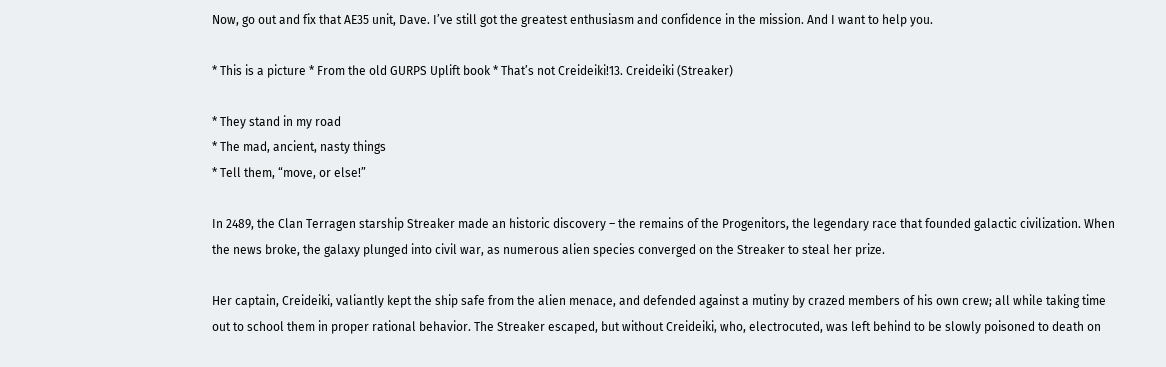Now, go out and fix that AE35 unit, Dave. I’ve still got the greatest enthusiasm and confidence in the mission. And I want to help you.

* This is a picture * From the old GURPS Uplift book * That’s not Creideiki!13. Creideiki (Streaker)

* They stand in my road
* The mad, ancient, nasty things
* Tell them, “move, or else!”

In 2489, the Clan Terragen starship Streaker made an historic discovery – the remains of the Progenitors, the legendary race that founded galactic civilization. When the news broke, the galaxy plunged into civil war, as numerous alien species converged on the Streaker to steal her prize.

Her captain, Creideiki, valiantly kept the ship safe from the alien menace, and defended against a mutiny by crazed members of his own crew; all while taking time out to school them in proper rational behavior. The Streaker escaped, but without Creideiki, who, electrocuted, was left behind to be slowly poisoned to death on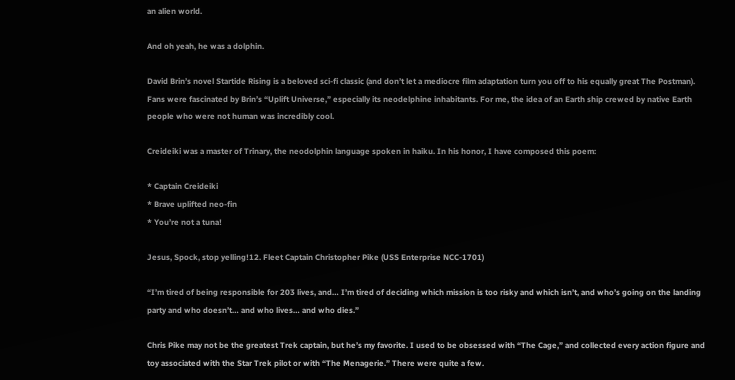an alien world.

And oh yeah, he was a dolphin.

David Brin’s novel Startide Rising is a beloved sci-fi classic (and don’t let a mediocre film adaptation turn you off to his equally great The Postman). Fans were fascinated by Brin’s “Uplift Universe,” especially its neodelphine inhabitants. For me, the idea of an Earth ship crewed by native Earth people who were not human was incredibly cool.

Creideiki was a master of Trinary, the neodolphin language spoken in haiku. In his honor, I have composed this poem:

* Captain Creideiki
* Brave uplifted neo-fin
* You’re not a tuna!

Jesus, Spock, stop yelling!12. Fleet Captain Christopher Pike (USS Enterprise NCC-1701)

“I’m tired of being responsible for 203 lives, and… I’m tired of deciding which mission is too risky and which isn’t, and who’s going on the landing party and who doesn’t… and who lives… and who dies.”

Chris Pike may not be the greatest Trek captain, but he’s my favorite. I used to be obsessed with “The Cage,” and collected every action figure and toy associated with the Star Trek pilot or with “The Menagerie.” There were quite a few.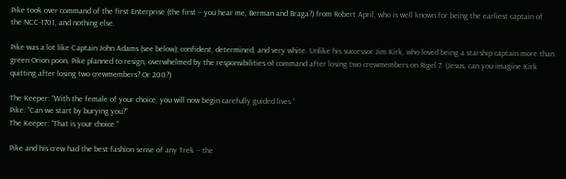Pike took over command of the first Enterprise (the first – you hear me, Berman and Braga?) from Robert April, who is well known for being the earliest captain of the NCC-1701, and nothing else.

Pike was a lot like Captain John Adams (see below); confident, determined, and very white. Unlike his successor Jim Kirk, who loved being a starship captain more than green Orion poon, Pike planned to resign, overwhelmed by the responsibilities of command after losing two crewmembers on Rigel 7. (Jesus, can you imagine Kirk quitting after losing two crewmembers? Or 200?)

The Keeper: “With the female of your choice, you will now begin carefully guided lives.”
Pike: “Can we start by burying you?”
The Keeper: “That is your choice.”

Pike and his crew had the best fashion sense of any Trek – the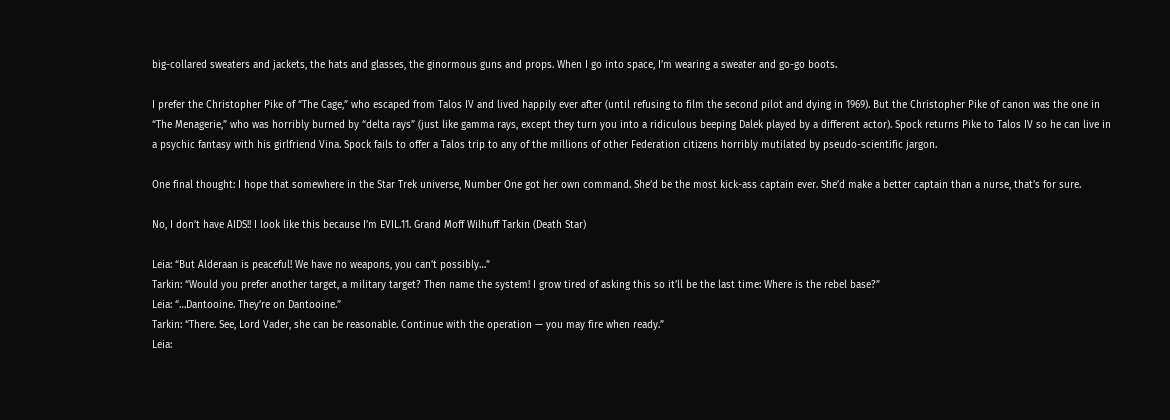big-collared sweaters and jackets, the hats and glasses, the ginormous guns and props. When I go into space, I’m wearing a sweater and go-go boots.

I prefer the Christopher Pike of “The Cage,” who escaped from Talos IV and lived happily ever after (until refusing to film the second pilot and dying in 1969). But the Christopher Pike of canon was the one in “The Menagerie,” who was horribly burned by “delta rays” (just like gamma rays, except they turn you into a ridiculous beeping Dalek played by a different actor). Spock returns Pike to Talos IV so he can live in a psychic fantasy with his girlfriend Vina. Spock fails to offer a Talos trip to any of the millions of other Federation citizens horribly mutilated by pseudo-scientific jargon.

One final thought: I hope that somewhere in the Star Trek universe, Number One got her own command. She’d be the most kick-ass captain ever. She’d make a better captain than a nurse, that’s for sure.

No, I don’t have AIDS!! I look like this because I’m EVIL.11. Grand Moff Wilhuff Tarkin (Death Star)

Leia: “But Alderaan is peaceful! We have no weapons, you can’t possibly…”
Tarkin: “Would you prefer another target, a military target? Then name the system! I grow tired of asking this so it’ll be the last time: Where is the rebel base?”
Leia: “…Dantooine. They’re on Dantooine.”
Tarkin: “There. See, Lord Vader, she can be reasonable. Continue with the operation — you may fire when ready.”
Leia: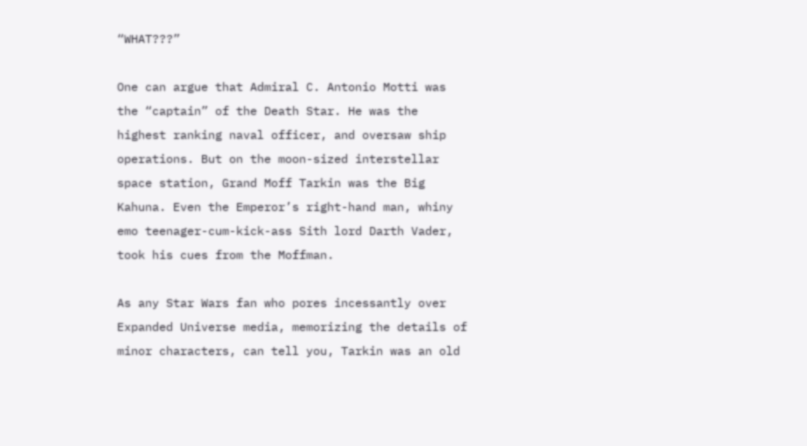“WHAT???”

One can argue that Admiral C. Antonio Motti was the “captain” of the Death Star. He was the highest ranking naval officer, and oversaw ship operations. But on the moon-sized interstellar space station, Grand Moff Tarkin was the Big Kahuna. Even the Emperor’s right-hand man, whiny emo teenager-cum-kick-ass Sith lord Darth Vader, took his cues from the Moffman.

As any Star Wars fan who pores incessantly over Expanded Universe media, memorizing the details of minor characters, can tell you, Tarkin was an old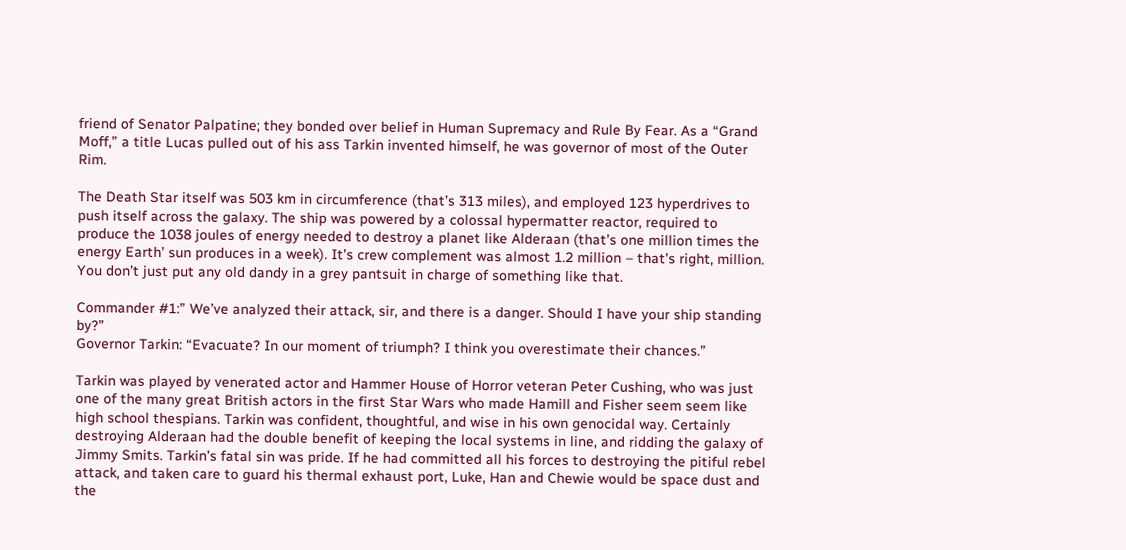friend of Senator Palpatine; they bonded over belief in Human Supremacy and Rule By Fear. As a “Grand Moff,” a title Lucas pulled out of his ass Tarkin invented himself, he was governor of most of the Outer Rim.

The Death Star itself was 503 km in circumference (that’s 313 miles), and employed 123 hyperdrives to push itself across the galaxy. The ship was powered by a colossal hypermatter reactor, required to produce the 1038 joules of energy needed to destroy a planet like Alderaan (that’s one million times the energy Earth’ sun produces in a week). It’s crew complement was almost 1.2 million – that’s right, million. You don’t just put any old dandy in a grey pantsuit in charge of something like that.

Commander #1:” We’ve analyzed their attack, sir, and there is a danger. Should I have your ship standing by?”
Governor Tarkin: “Evacuate? In our moment of triumph? I think you overestimate their chances.”

Tarkin was played by venerated actor and Hammer House of Horror veteran Peter Cushing, who was just one of the many great British actors in the first Star Wars who made Hamill and Fisher seem seem like high school thespians. Tarkin was confident, thoughtful, and wise in his own genocidal way. Certainly destroying Alderaan had the double benefit of keeping the local systems in line, and ridding the galaxy of Jimmy Smits. Tarkin’s fatal sin was pride. If he had committed all his forces to destroying the pitiful rebel attack, and taken care to guard his thermal exhaust port, Luke, Han and Chewie would be space dust and the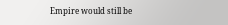Empire would still be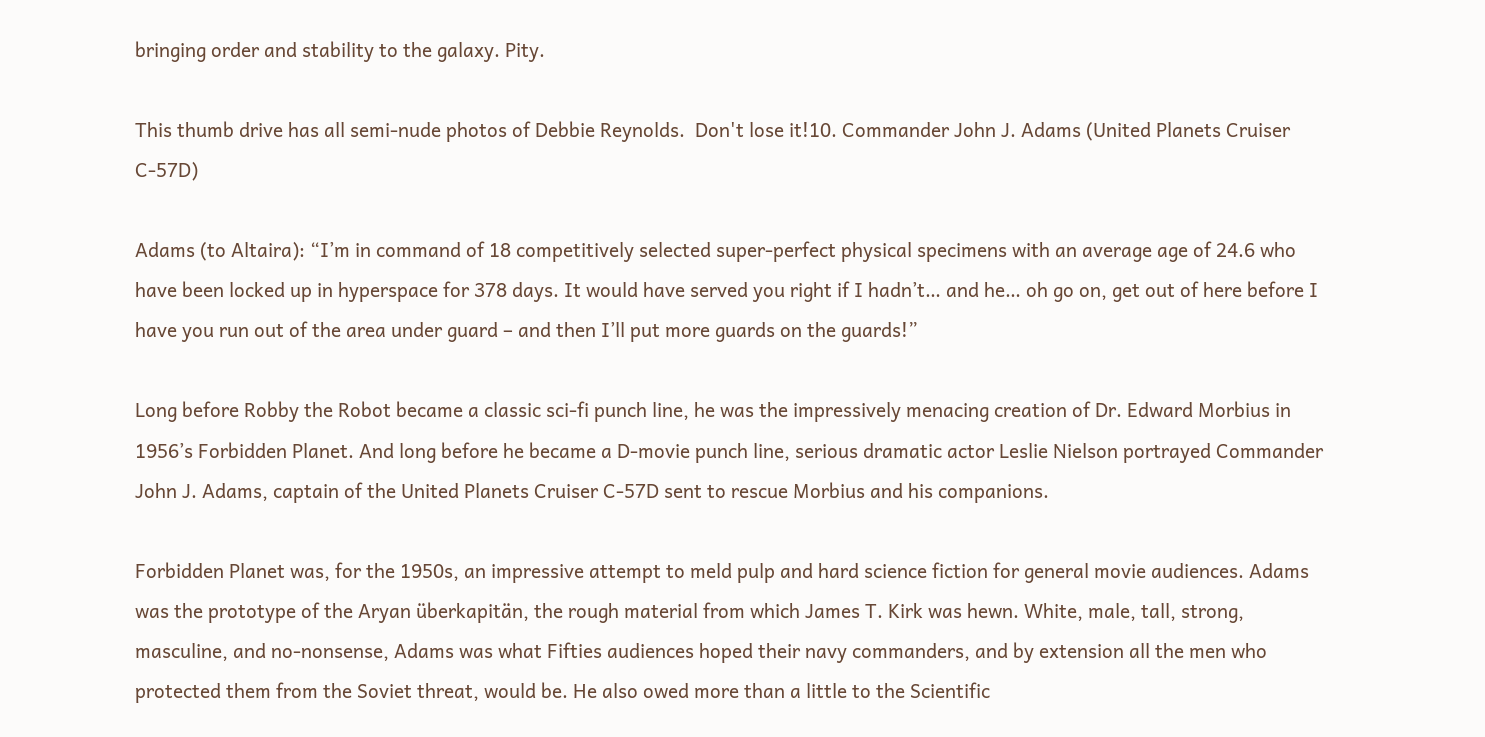bringing order and stability to the galaxy. Pity.

This thumb drive has all semi-nude photos of Debbie Reynolds.  Don't lose it!10. Commander John J. Adams (United Planets Cruiser C-57D)

Adams (to Altaira): “I’m in command of 18 competitively selected super-perfect physical specimens with an average age of 24.6 who have been locked up in hyperspace for 378 days. It would have served you right if I hadn’t… and he… oh go on, get out of here before I have you run out of the area under guard – and then I’ll put more guards on the guards!”

Long before Robby the Robot became a classic sci-fi punch line, he was the impressively menacing creation of Dr. Edward Morbius in 1956’s Forbidden Planet. And long before he became a D-movie punch line, serious dramatic actor Leslie Nielson portrayed Commander John J. Adams, captain of the United Planets Cruiser C-57D sent to rescue Morbius and his companions.

Forbidden Planet was, for the 1950s, an impressive attempt to meld pulp and hard science fiction for general movie audiences. Adams was the prototype of the Aryan überkapitän, the rough material from which James T. Kirk was hewn. White, male, tall, strong, masculine, and no-nonsense, Adams was what Fifties audiences hoped their navy commanders, and by extension all the men who protected them from the Soviet threat, would be. He also owed more than a little to the Scientific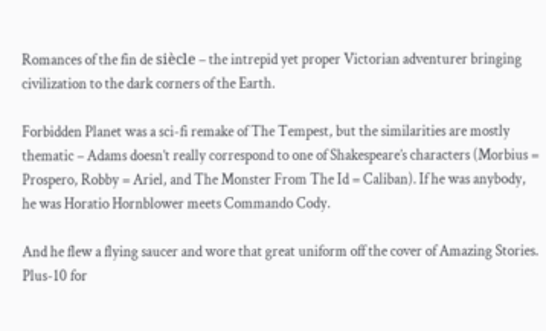Romances of the fin de siècle – the intrepid yet proper Victorian adventurer bringing civilization to the dark corners of the Earth.

Forbidden Planet was a sci-fi remake of The Tempest, but the similarities are mostly thematic – Adams doesn’t really correspond to one of Shakespeare’s characters (Morbius = Prospero, Robby = Ariel, and The Monster From The Id = Caliban). If he was anybody, he was Horatio Hornblower meets Commando Cody.

And he flew a flying saucer and wore that great uniform off the cover of Amazing Stories. Plus-10 for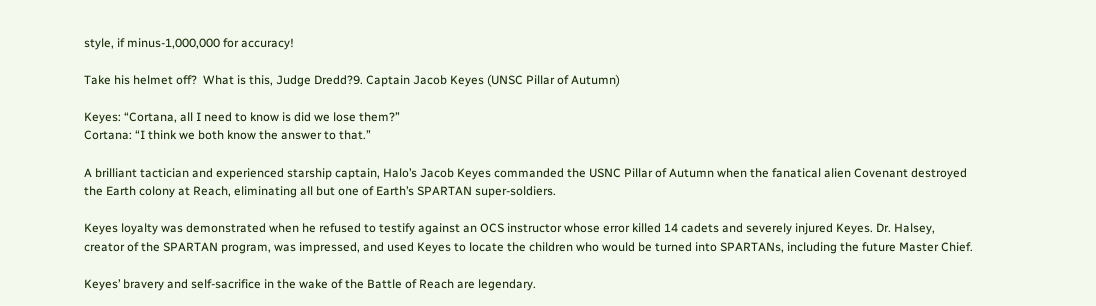style, if minus-1,000,000 for accuracy!

Take his helmet off?  What is this, Judge Dredd?9. Captain Jacob Keyes (UNSC Pillar of Autumn)

Keyes: “Cortana, all I need to know is did we lose them?”
Cortana: “I think we both know the answer to that.”

A brilliant tactician and experienced starship captain, Halo’s Jacob Keyes commanded the USNC Pillar of Autumn when the fanatical alien Covenant destroyed the Earth colony at Reach, eliminating all but one of Earth’s SPARTAN super-soldiers.

Keyes loyalty was demonstrated when he refused to testify against an OCS instructor whose error killed 14 cadets and severely injured Keyes. Dr. Halsey, creator of the SPARTAN program, was impressed, and used Keyes to locate the children who would be turned into SPARTANs, including the future Master Chief.

Keyes’ bravery and self-sacrifice in the wake of the Battle of Reach are legendary.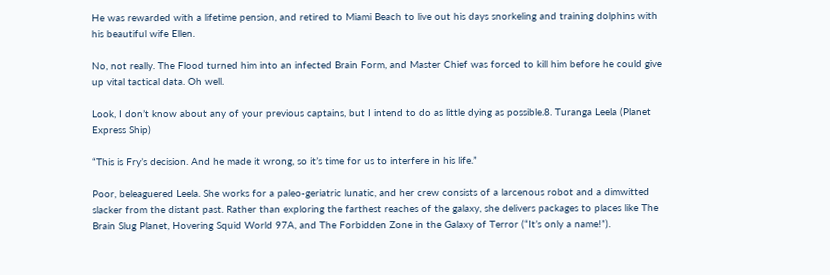He was rewarded with a lifetime pension, and retired to Miami Beach to live out his days snorkeling and training dolphins with his beautiful wife Ellen.

No, not really. The Flood turned him into an infected Brain Form, and Master Chief was forced to kill him before he could give up vital tactical data. Oh well.

Look, I don’t know about any of your previous captains, but I intend to do as little dying as possible.8. Turanga Leela (Planet Express Ship)

“This is Fry’s decision. And he made it wrong, so it’s time for us to interfere in his life.”

Poor, beleaguered Leela. She works for a paleo-geriatric lunatic, and her crew consists of a larcenous robot and a dimwitted slacker from the distant past. Rather than exploring the farthest reaches of the galaxy, she delivers packages to places like The Brain Slug Planet, Hovering Squid World 97A, and The Forbidden Zone in the Galaxy of Terror (“It’s only a name!”).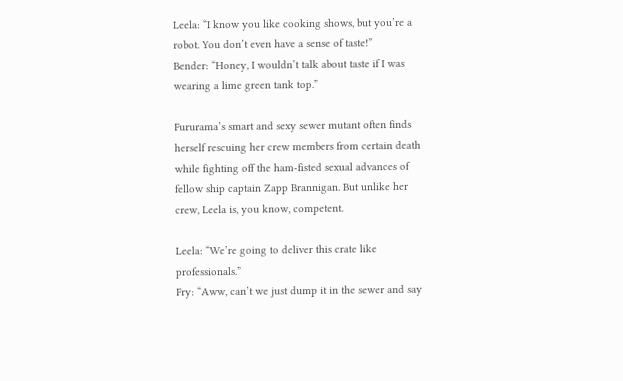Leela: “I know you like cooking shows, but you’re a robot. You don’t even have a sense of taste!”
Bender: “Honey, I wouldn’t talk about taste if I was wearing a lime green tank top.”

Fururama’s smart and sexy sewer mutant often finds herself rescuing her crew members from certain death while fighting off the ham-fisted sexual advances of fellow ship captain Zapp Brannigan. But unlike her crew, Leela is, you know, competent.

Leela: “We’re going to deliver this crate like professionals.”
Fry: “Aww, can’t we just dump it in the sewer and say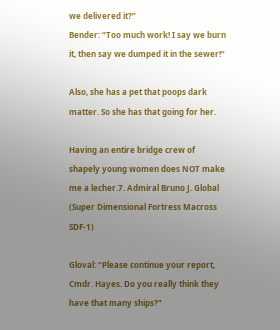we delivered it?”
Bender: “Too much work! I say we burn it, then say we dumped it in the sewer!”

Also, she has a pet that poops dark matter. So she has that going for her.

Having an entire bridge crew of shapely young women does NOT make me a lecher.7. Admiral Bruno J. Global (Super Dimensional Fortress Macross SDF-1)

Gloval: “Please continue your report, Cmdr. Hayes. Do you really think they have that many ships?”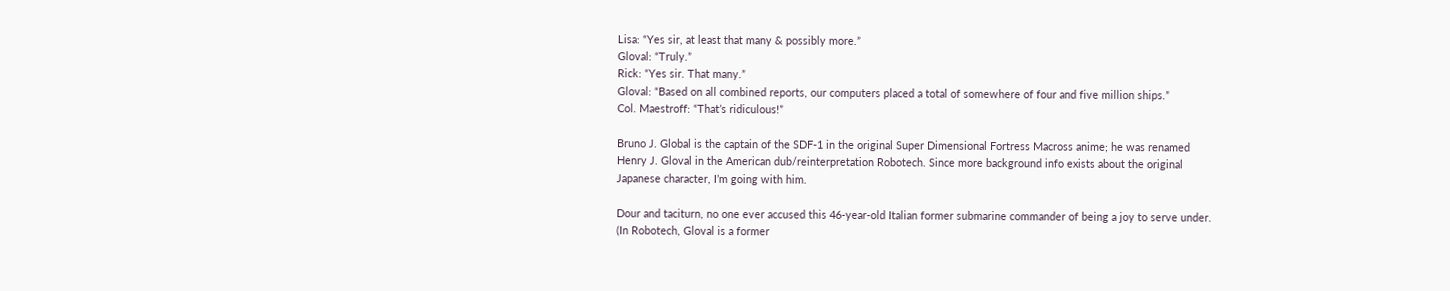Lisa: “Yes sir, at least that many & possibly more.”
Gloval: “Truly.”
Rick: “Yes sir. That many.”
Gloval: “Based on all combined reports, our computers placed a total of somewhere of four and five million ships.”
Col. Maestroff: “That’s ridiculous!”

Bruno J. Global is the captain of the SDF-1 in the original Super Dimensional Fortress Macross anime; he was renamed Henry J. Gloval in the American dub/reinterpretation Robotech. Since more background info exists about the original Japanese character, I’m going with him.

Dour and taciturn, no one ever accused this 46-year-old Italian former submarine commander of being a joy to serve under. (In Robotech, Gloval is a former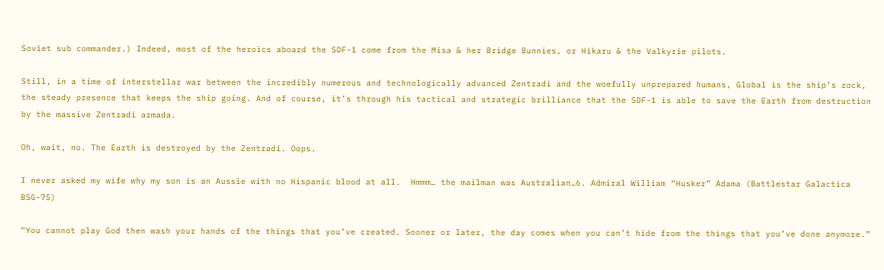Soviet sub commander.) Indeed, most of the heroics aboard the SDF-1 come from the Misa & her Bridge Bunnies, or Hikaru & the Valkyrie pilots.

Still, in a time of interstellar war between the incredibly numerous and technologically advanced Zentradi and the woefully unprepared humans, Global is the ship’s rock, the steady presence that keeps the ship going. And of course, it’s through his tactical and strategic brilliance that the SDF-1 is able to save the Earth from destruction by the massive Zentradi armada.

Oh, wait, no. The Earth is destroyed by the Zentradi. Oops.

I never asked my wife why my son is an Aussie with no Hispanic blood at all.  Hmmm… the mailman was Australian…6. Admiral William “Husker” Adama (Battlestar Galactica BSG-75)

“You cannot play God then wash your hands of the things that you’ve created. Sooner or later, the day comes when you can’t hide from the things that you’ve done anymore.”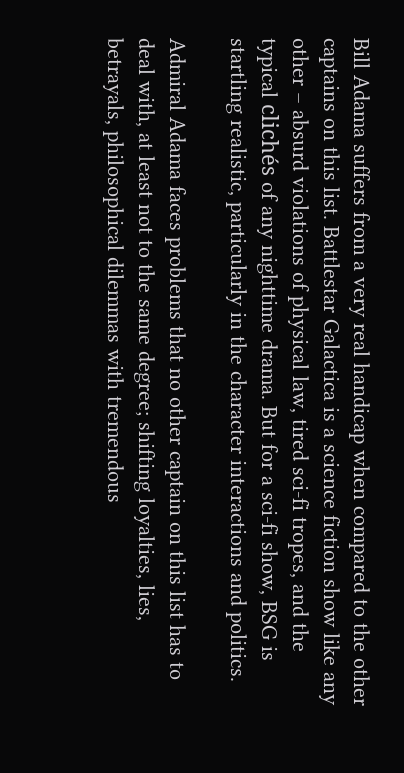Bill Adama suffers from a very real handicap when compared to the other captains on this list. Battlestar Galactica is a science fiction show like any other – absurd violations of physical law, tired sci-fi tropes, and the typical clichés of any nighttime drama. But for a sci-fi show, BSG is startling realistic, particularly in the character interactions and politics.

Admiral Adama faces problems that no other captain on this list has to deal with, at least not to the same degree; shifting loyalties, lies, betrayals, philosophical dilemmas with tremendous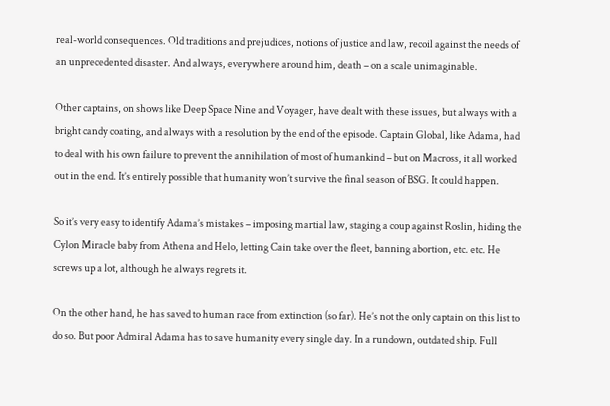real-world consequences. Old traditions and prejudices, notions of justice and law, recoil against the needs of an unprecedented disaster. And always, everywhere around him, death – on a scale unimaginable.

Other captains, on shows like Deep Space Nine and Voyager, have dealt with these issues, but always with a bright candy coating, and always with a resolution by the end of the episode. Captain Global, like Adama, had to deal with his own failure to prevent the annihilation of most of humankind – but on Macross, it all worked out in the end. It’s entirely possible that humanity won’t survive the final season of BSG. It could happen.

So it’s very easy to identify Adama’s mistakes – imposing martial law, staging a coup against Roslin, hiding the Cylon Miracle baby from Athena and Helo, letting Cain take over the fleet, banning abortion, etc. etc. He screws up a lot, although he always regrets it.

On the other hand, he has saved to human race from extinction (so far). He’s not the only captain on this list to do so. But poor Admiral Adama has to save humanity every single day. In a rundown, outdated ship. Full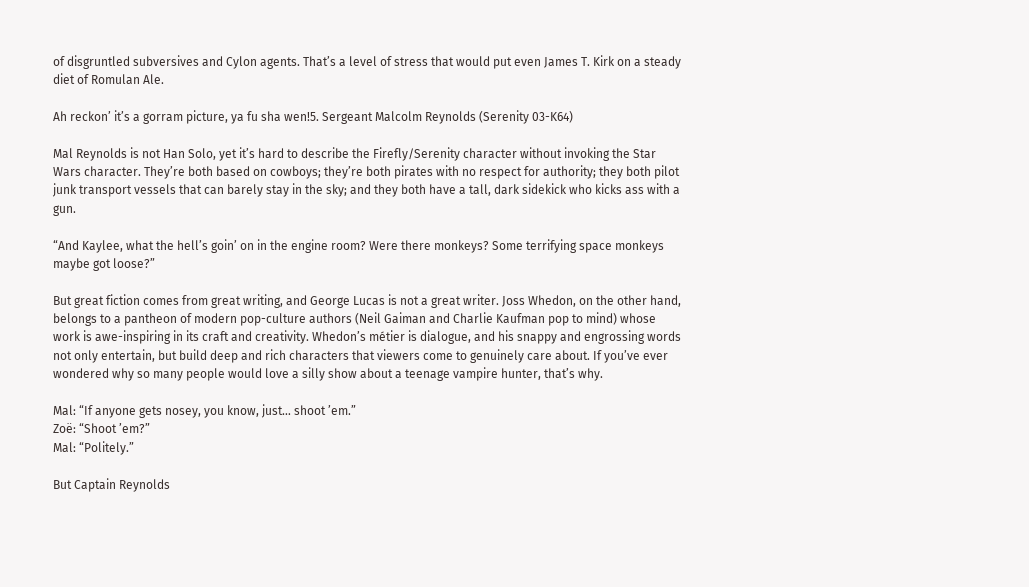of disgruntled subversives and Cylon agents. That’s a level of stress that would put even James T. Kirk on a steady diet of Romulan Ale.

Ah reckon’ it’s a gorram picture, ya fu sha wen!5. Sergeant Malcolm Reynolds (Serenity 03-K64)

Mal Reynolds is not Han Solo, yet it’s hard to describe the Firefly/Serenity character without invoking the Star Wars character. They’re both based on cowboys; they’re both pirates with no respect for authority; they both pilot junk transport vessels that can barely stay in the sky; and they both have a tall, dark sidekick who kicks ass with a gun.

“And Kaylee, what the hell’s goin’ on in the engine room? Were there monkeys? Some terrifying space monkeys maybe got loose?”

But great fiction comes from great writing, and George Lucas is not a great writer. Joss Whedon, on the other hand, belongs to a pantheon of modern pop-culture authors (Neil Gaiman and Charlie Kaufman pop to mind) whose work is awe-inspiring in its craft and creativity. Whedon’s métier is dialogue, and his snappy and engrossing words not only entertain, but build deep and rich characters that viewers come to genuinely care about. If you’ve ever wondered why so many people would love a silly show about a teenage vampire hunter, that’s why.

Mal: “If anyone gets nosey, you know, just… shoot ’em.”
Zoë: “Shoot ’em?”
Mal: “Politely.”

But Captain Reynolds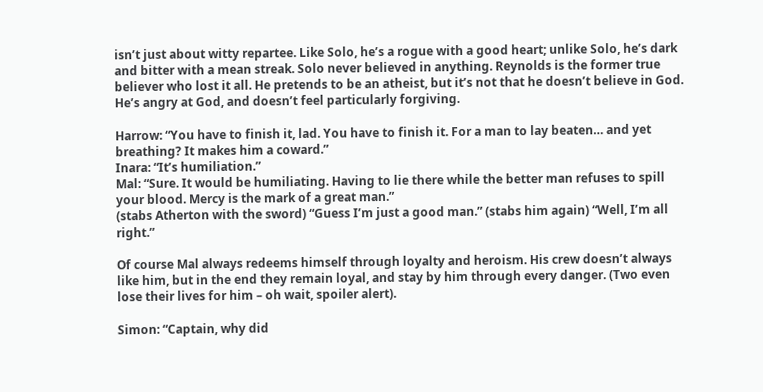isn’t just about witty repartee. Like Solo, he’s a rogue with a good heart; unlike Solo, he’s dark and bitter with a mean streak. Solo never believed in anything. Reynolds is the former true believer who lost it all. He pretends to be an atheist, but it’s not that he doesn’t believe in God. He’s angry at God, and doesn’t feel particularly forgiving.

Harrow: “You have to finish it, lad. You have to finish it. For a man to lay beaten… and yet breathing? It makes him a coward.”
Inara: “It’s humiliation.”
Mal: “Sure. It would be humiliating. Having to lie there while the better man refuses to spill your blood. Mercy is the mark of a great man.”
(stabs Atherton with the sword) “Guess I’m just a good man.” (stabs him again) “Well, I’m all right.”

Of course Mal always redeems himself through loyalty and heroism. His crew doesn’t always like him, but in the end they remain loyal, and stay by him through every danger. (Two even lose their lives for him – oh wait, spoiler alert).

Simon: “Captain, why did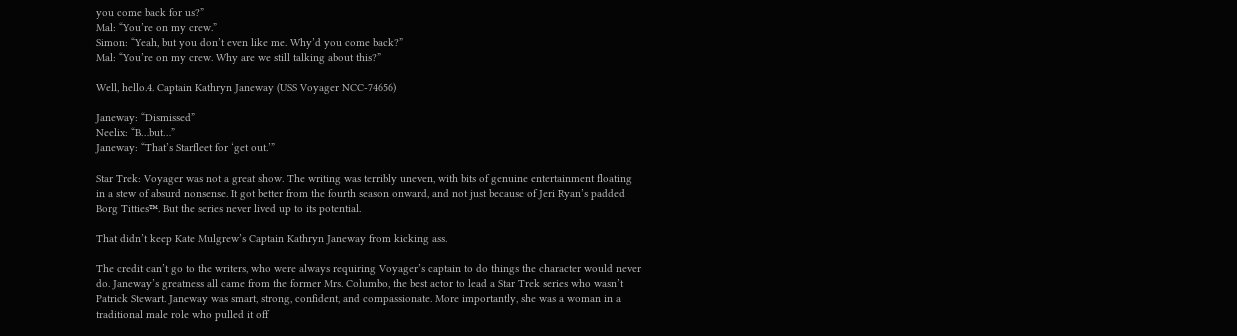you come back for us?”
Mal: “You’re on my crew.”
Simon: “Yeah, but you don’t even like me. Why’d you come back?”
Mal: “You’re on my crew. Why are we still talking about this?”

Well, hello.4. Captain Kathryn Janeway (USS Voyager NCC-74656)

Janeway: “Dismissed”
Neelix: “B…but…”
Janeway: “That’s Starfleet for ‘get out.’”

Star Trek: Voyager was not a great show. The writing was terribly uneven, with bits of genuine entertainment floating in a stew of absurd nonsense. It got better from the fourth season onward, and not just because of Jeri Ryan’s padded Borg Titties™. But the series never lived up to its potential.

That didn’t keep Kate Mulgrew’s Captain Kathryn Janeway from kicking ass.

The credit can’t go to the writers, who were always requiring Voyager’s captain to do things the character would never do. Janeway’s greatness all came from the former Mrs. Columbo, the best actor to lead a Star Trek series who wasn’t Patrick Stewart. Janeway was smart, strong, confident, and compassionate. More importantly, she was a woman in a traditional male role who pulled it off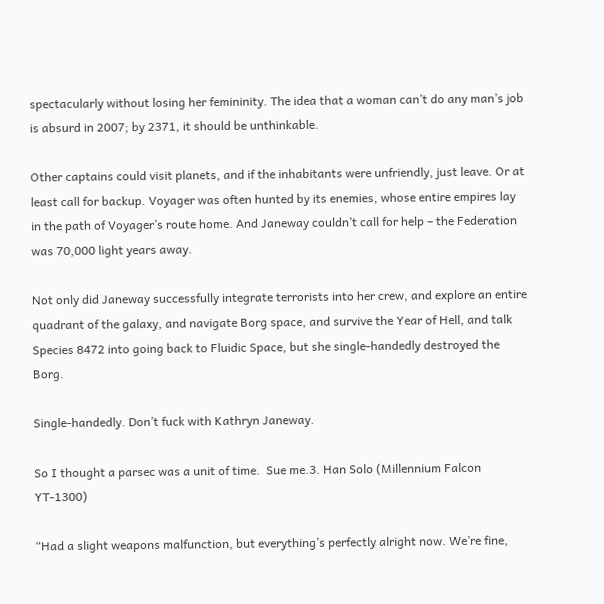spectacularly without losing her femininity. The idea that a woman can’t do any man’s job is absurd in 2007; by 2371, it should be unthinkable.

Other captains could visit planets, and if the inhabitants were unfriendly, just leave. Or at least call for backup. Voyager was often hunted by its enemies, whose entire empires lay in the path of Voyager’s route home. And Janeway couldn’t call for help – the Federation was 70,000 light years away.

Not only did Janeway successfully integrate terrorists into her crew, and explore an entire quadrant of the galaxy, and navigate Borg space, and survive the Year of Hell, and talk Species 8472 into going back to Fluidic Space, but she single-handedly destroyed the Borg.

Single-handedly. Don’t fuck with Kathryn Janeway.

So I thought a parsec was a unit of time.  Sue me.3. Han Solo (Millennium Falcon YT-1300)

“Had a slight weapons malfunction, but everything’s perfectly alright now. We’re fine,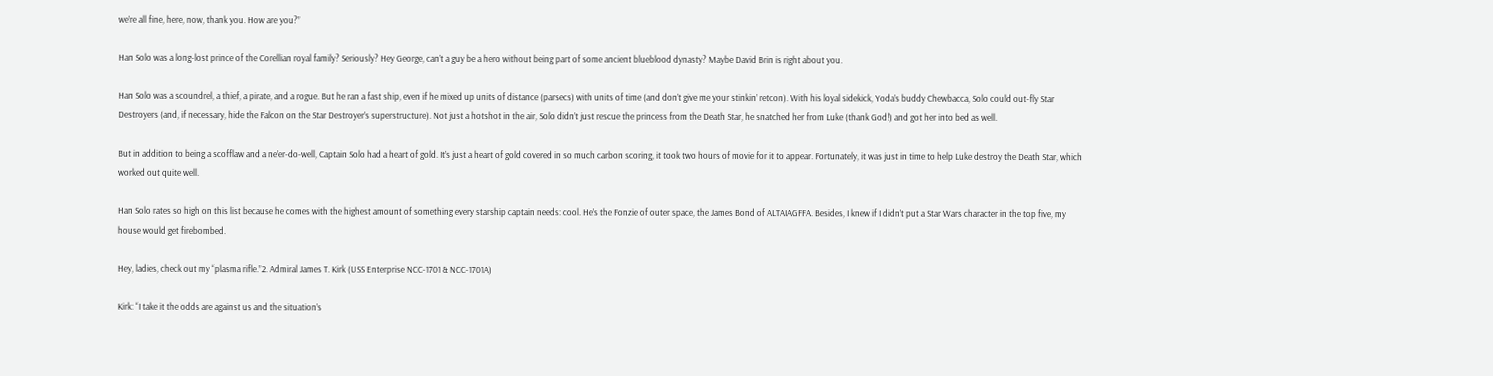we’re all fine, here, now, thank you. How are you?”

Han Solo was a long-lost prince of the Corellian royal family? Seriously? Hey George, can’t a guy be a hero without being part of some ancient blueblood dynasty? Maybe David Brin is right about you.

Han Solo was a scoundrel, a thief, a pirate, and a rogue. But he ran a fast ship, even if he mixed up units of distance (parsecs) with units of time (and don’t give me your stinkin’ retcon). With his loyal sidekick, Yoda’s buddy Chewbacca, Solo could out-fly Star Destroyers (and, if necessary, hide the Falcon on the Star Destroyer’s superstructure). Not just a hotshot in the air, Solo didn’t just rescue the princess from the Death Star, he snatched her from Luke (thank God!) and got her into bed as well.

But in addition to being a scofflaw and a ne’er-do-well, Captain Solo had a heart of gold. It’s just a heart of gold covered in so much carbon scoring, it took two hours of movie for it to appear. Fortunately, it was just in time to help Luke destroy the Death Star, which worked out quite well.

Han Solo rates so high on this list because he comes with the highest amount of something every starship captain needs: cool. He’s the Fonzie of outer space, the James Bond of ALTAIAGFFA. Besides, I knew if I didn’t put a Star Wars character in the top five, my house would get firebombed.

Hey, ladies, check out my “plasma rifle.”2. Admiral James T. Kirk (USS Enterprise NCC-1701 & NCC-1701A)

Kirk: “I take it the odds are against us and the situation’s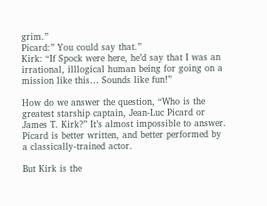grim.”
Picard:” You could say that.”
Kirk: “If Spock were here, he’d say that I was an irrational, illlogical human being for going on a mission like this… Sounds like fun!”

How do we answer the question, “Who is the greatest starship captain, Jean-Luc Picard or James T. Kirk?” It’s almost impossible to answer. Picard is better written, and better performed by a classically-trained actor.

But Kirk is the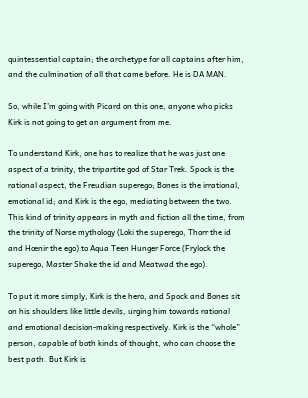quintessential captain; the archetype for all captains after him, and the culmination of all that came before. He is DA MAN.

So, while I’m going with Picard on this one, anyone who picks Kirk is not going to get an argument from me.

To understand Kirk, one has to realize that he was just one aspect of a trinity, the tripartite god of Star Trek. Spock is the rational aspect, the Freudian superego; Bones is the irrational, emotional id; and Kirk is the ego, mediating between the two. This kind of trinity appears in myth and fiction all the time, from the trinity of Norse mythology (Loki the superego, Thorr the id and Hœnir the ego) to Aqua Teen Hunger Force (Frylock the superego, Master Shake the id and Meatwad the ego).

To put it more simply, Kirk is the hero, and Spock and Bones sit on his shoulders like little devils, urging him towards rational and emotional decision-making respectively. Kirk is the “whole” person, capable of both kinds of thought, who can choose the best path. But Kirk is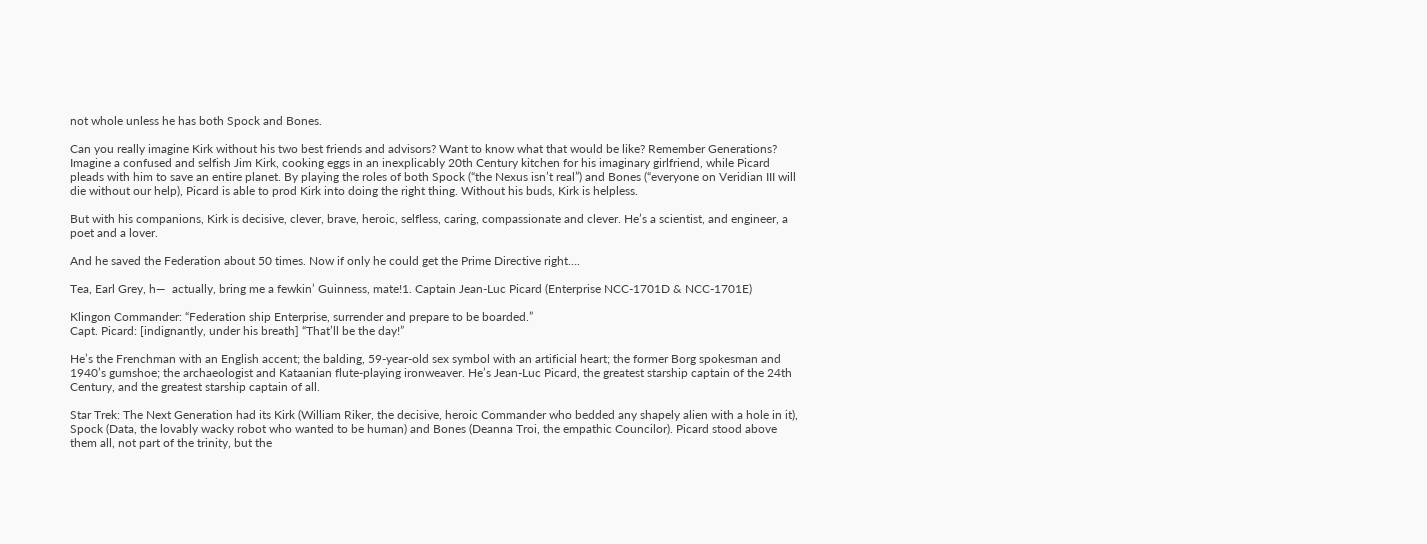not whole unless he has both Spock and Bones.

Can you really imagine Kirk without his two best friends and advisors? Want to know what that would be like? Remember Generations? Imagine a confused and selfish Jim Kirk, cooking eggs in an inexplicably 20th Century kitchen for his imaginary girlfriend, while Picard pleads with him to save an entire planet. By playing the roles of both Spock (“the Nexus isn’t real”) and Bones (“everyone on Veridian III will die without our help), Picard is able to prod Kirk into doing the right thing. Without his buds, Kirk is helpless.

But with his companions, Kirk is decisive, clever, brave, heroic, selfless, caring, compassionate and clever. He’s a scientist, and engineer, a poet and a lover.

And he saved the Federation about 50 times. Now if only he could get the Prime Directive right….

Tea, Earl Grey, h—  actually, bring me a fewkin’ Guinness, mate!1. Captain Jean-Luc Picard (Enterprise NCC-1701D & NCC-1701E)

Klingon Commander: “Federation ship Enterprise, surrender and prepare to be boarded.”
Capt. Picard: [indignantly, under his breath] “That’ll be the day!”

He’s the Frenchman with an English accent; the balding, 59-year-old sex symbol with an artificial heart; the former Borg spokesman and 1940’s gumshoe; the archaeologist and Kataanian flute-playing ironweaver. He’s Jean-Luc Picard, the greatest starship captain of the 24th Century, and the greatest starship captain of all.

Star Trek: The Next Generation had its Kirk (William Riker, the decisive, heroic Commander who bedded any shapely alien with a hole in it), Spock (Data, the lovably wacky robot who wanted to be human) and Bones (Deanna Troi, the empathic Councilor). Picard stood above them all, not part of the trinity, but the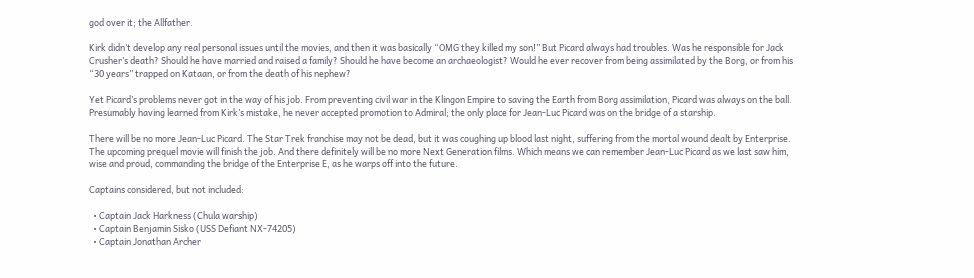god over it; the Allfather.

Kirk didn’t develop any real personal issues until the movies, and then it was basically “OMG they killed my son!” But Picard always had troubles. Was he responsible for Jack Crusher’s death? Should he have married and raised a family? Should he have become an archaeologist? Would he ever recover from being assimilated by the Borg, or from his “30 years” trapped on Kataan, or from the death of his nephew?

Yet Picard’s problems never got in the way of his job. From preventing civil war in the Klingon Empire to saving the Earth from Borg assimilation, Picard was always on the ball. Presumably having learned from Kirk’s mistake, he never accepted promotion to Admiral; the only place for Jean-Luc Picard was on the bridge of a starship.

There will be no more Jean-Luc Picard. The Star Trek franchise may not be dead, but it was coughing up blood last night, suffering from the mortal wound dealt by Enterprise. The upcoming prequel movie will finish the job. And there definitely will be no more Next Generation films. Which means we can remember Jean-Luc Picard as we last saw him, wise and proud, commanding the bridge of the Enterprise E, as he warps off into the future.

Captains considered, but not included:

  • Captain Jack Harkness (Chula warship)
  • Captain Benjamin Sisko (USS Defiant NX-74205)
  • Captain Jonathan Archer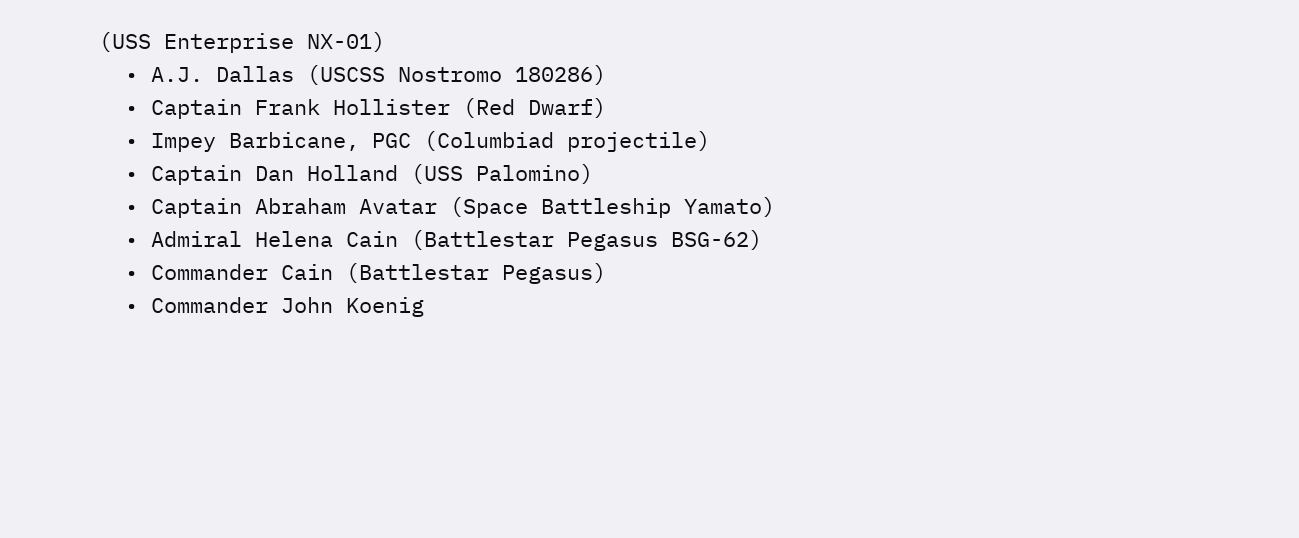(USS Enterprise NX-01)
  • A.J. Dallas (USCSS Nostromo 180286)
  • Captain Frank Hollister (Red Dwarf)
  • Impey Barbicane, PGC (Columbiad projectile)
  • Captain Dan Holland (USS Palomino)
  • Captain Abraham Avatar (Space Battleship Yamato)
  • Admiral Helena Cain (Battlestar Pegasus BSG-62)
  • Commander Cain (Battlestar Pegasus)
  • Commander John Koenig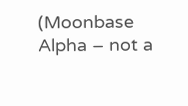(Moonbase Alpha – not a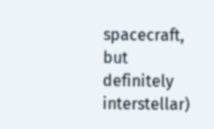spacecraft, but definitely interstellar)